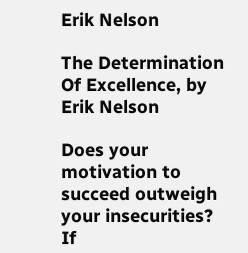Erik Nelson

The Determination Of Excellence, by Erik Nelson

Does your motivation to succeed outweigh your insecurities?
If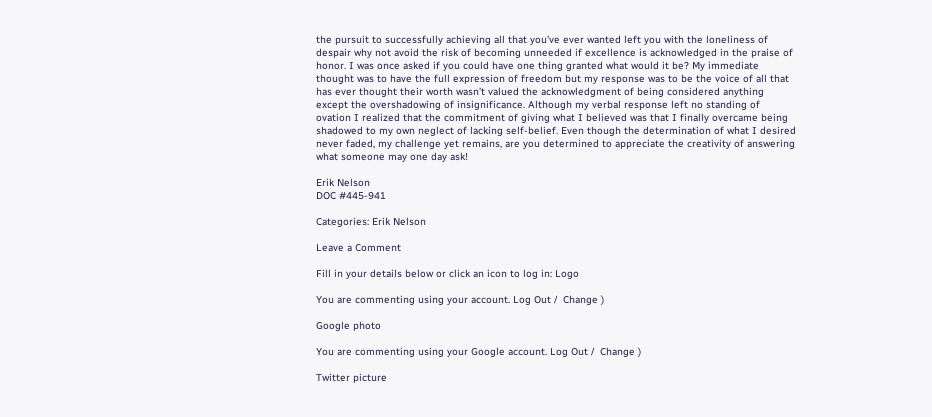the pursuit to successfully achieving all that you’ve ever wanted left you with the loneliness of despair why not avoid the risk of becoming unneeded if excellence is acknowledged in the praise of honor. I was once asked if you could have one thing granted what would it be? My immediate thought was to have the full expression of freedom but my response was to be the voice of all that has ever thought their worth wasn’t valued the acknowledgment of being considered anything except the overshadowing of insignificance. Although my verbal response left no standing of ovation I realized that the commitment of giving what I believed was that I finally overcame being shadowed to my own neglect of lacking self-belief. Even though the determination of what I desired never faded, my challenge yet remains, are you determined to appreciate the creativity of answering what someone may one day ask!

Erik Nelson
DOC #445-941

Categories: Erik Nelson

Leave a Comment

Fill in your details below or click an icon to log in: Logo

You are commenting using your account. Log Out /  Change )

Google photo

You are commenting using your Google account. Log Out /  Change )

Twitter picture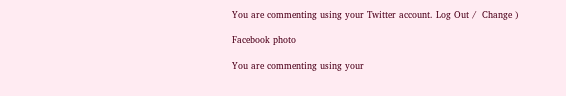You are commenting using your Twitter account. Log Out /  Change )

Facebook photo

You are commenting using your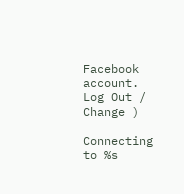Facebook account. Log Out /  Change )

Connecting to %s